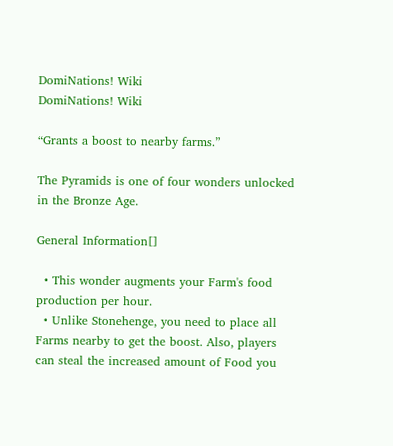DomiNations! Wiki
DomiNations! Wiki

“Grants a boost to nearby farms.”

The Pyramids is one of four wonders unlocked in the Bronze Age.

General Information[]

  • This wonder augments your Farm's food production per hour.
  • Unlike Stonehenge, you need to place all Farms nearby to get the boost. Also, players can steal the increased amount of Food you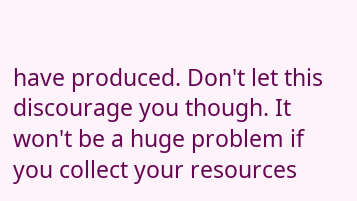have produced. Don't let this discourage you though. It won't be a huge problem if you collect your resources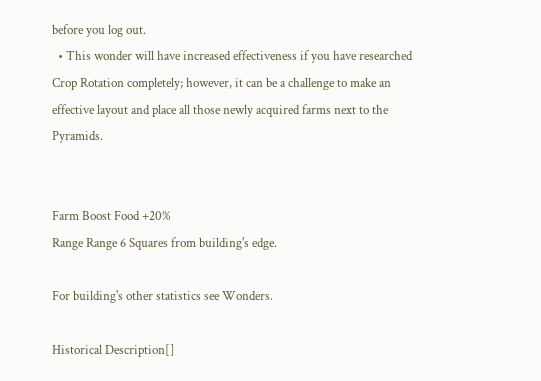before you log out.
  • This wonder will have increased effectiveness if you have researched Crop Rotation completely; however, it can be a challenge to make an effective layout and place all those newly acquired farms next to the Pyramids.


Farm Boost Food +20%
Range Range 6 Squares from building's edge.

For building's other statistics see Wonders.

Historical Description[]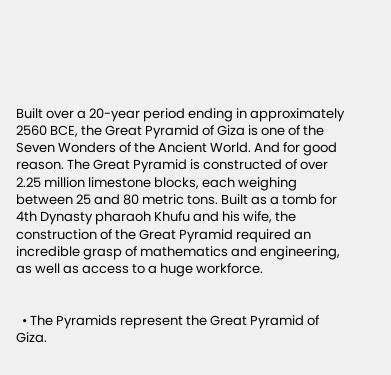Built over a 20-year period ending in approximately 2560 BCE, the Great Pyramid of Giza is one of the Seven Wonders of the Ancient World. And for good reason. The Great Pyramid is constructed of over 2.25 million limestone blocks, each weighing between 25 and 80 metric tons. Built as a tomb for 4th Dynasty pharaoh Khufu and his wife, the construction of the Great Pyramid required an incredible grasp of mathematics and engineering, as well as access to a huge workforce.


  • The Pyramids represent the Great Pyramid of Giza.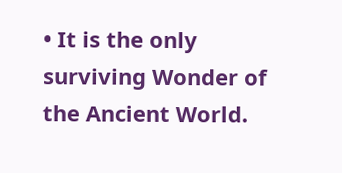• It is the only surviving Wonder of the Ancient World.